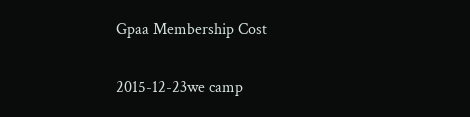Gpaa Membership Cost

2015-12-23we camp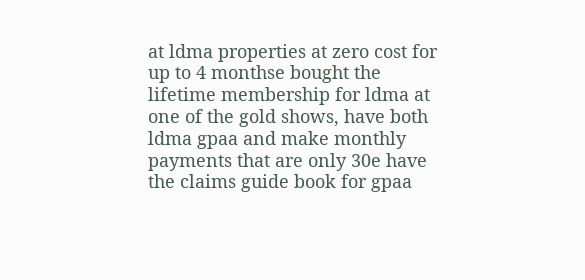at ldma properties at zero cost for up to 4 monthse bought the lifetime membership for ldma at one of the gold shows, have both ldma gpaa and make monthly payments that are only 30e have the claims guide book for gpaa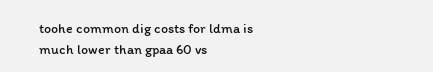toohe common dig costs for ldma is much lower than gpaa 60 vs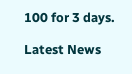100 for 3 days.

Latest News